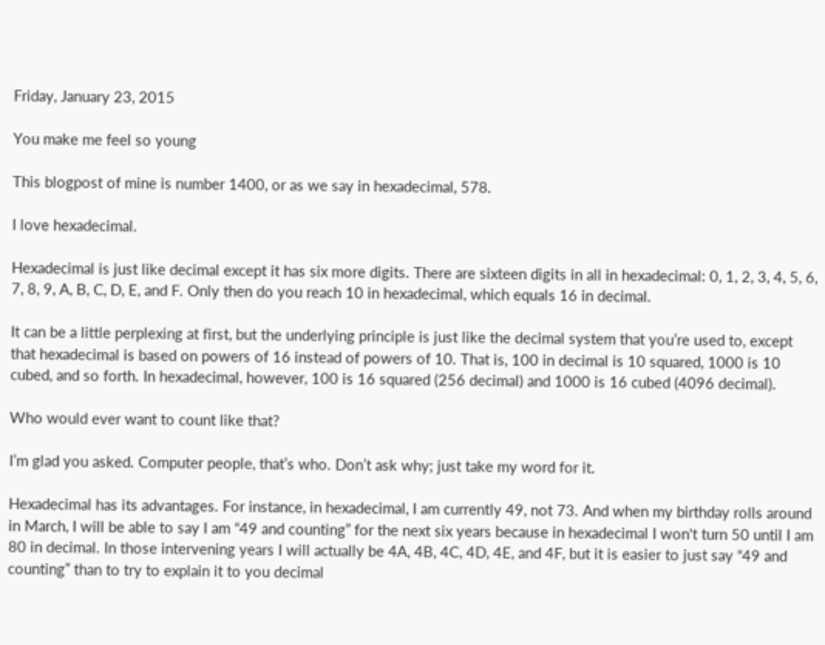Friday, January 23, 2015

You make me feel so young

This blogpost of mine is number 1400, or as we say in hexadecimal, 578.

I love hexadecimal.

Hexadecimal is just like decimal except it has six more digits. There are sixteen digits in all in hexadecimal: 0, 1, 2, 3, 4, 5, 6, 7, 8, 9, A, B, C, D, E, and F. Only then do you reach 10 in hexadecimal, which equals 16 in decimal.

It can be a little perplexing at first, but the underlying principle is just like the decimal system that you’re used to, except that hexadecimal is based on powers of 16 instead of powers of 10. That is, 100 in decimal is 10 squared, 1000 is 10 cubed, and so forth. In hexadecimal, however, 100 is 16 squared (256 decimal) and 1000 is 16 cubed (4096 decimal).

Who would ever want to count like that?

I’m glad you asked. Computer people, that’s who. Don’t ask why; just take my word for it.

Hexadecimal has its advantages. For instance, in hexadecimal, I am currently 49, not 73. And when my birthday rolls around in March, I will be able to say I am “49 and counting” for the next six years because in hexadecimal I won't turn 50 until I am 80 in decimal. In those intervening years I will actually be 4A, 4B, 4C, 4D, 4E, and 4F, but it is easier to just say “49 and counting” than to try to explain it to you decimal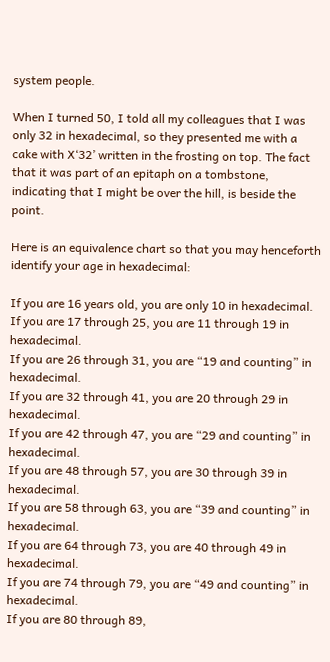system people.

When I turned 50, I told all my colleagues that I was only 32 in hexadecimal, so they presented me with a cake with X‘32’ written in the frosting on top. The fact that it was part of an epitaph on a tombstone, indicating that I might be over the hill, is beside the point.

Here is an equivalence chart so that you may henceforth identify your age in hexadecimal:

If you are 16 years old, you are only 10 in hexadecimal.
If you are 17 through 25, you are 11 through 19 in hexadecimal.
If you are 26 through 31, you are “19 and counting” in hexadecimal.
If you are 32 through 41, you are 20 through 29 in hexadecimal.
If you are 42 through 47, you are “29 and counting” in hexadecimal.
If you are 48 through 57, you are 30 through 39 in hexadecimal.
If you are 58 through 63, you are “39 and counting” in hexadecimal.
If you are 64 through 73, you are 40 through 49 in hexadecimal.
If you are 74 through 79, you are “49 and counting” in hexadecimal.
If you are 80 through 89,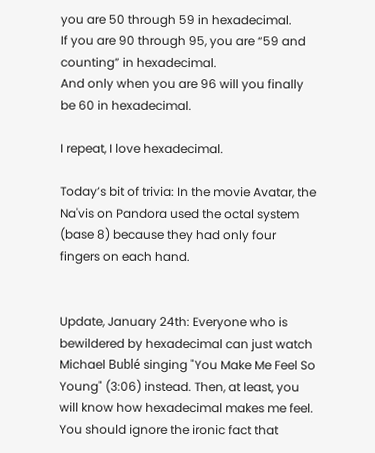you are 50 through 59 in hexadecimal.
If you are 90 through 95, you are “59 and counting” in hexadecimal.
And only when you are 96 will you finally be 60 in hexadecimal.

I repeat, I love hexadecimal.

Today’s bit of trivia: In the movie Avatar, the Na'vis on Pandora used the octal system (base 8) because they had only four fingers on each hand.


Update, January 24th: Everyone who is bewildered by hexadecimal can just watch Michael Bublé singing "You Make Me Feel So Young" (3:06) instead. Then, at least, you will know how hexadecimal makes me feel. You should ignore the ironic fact that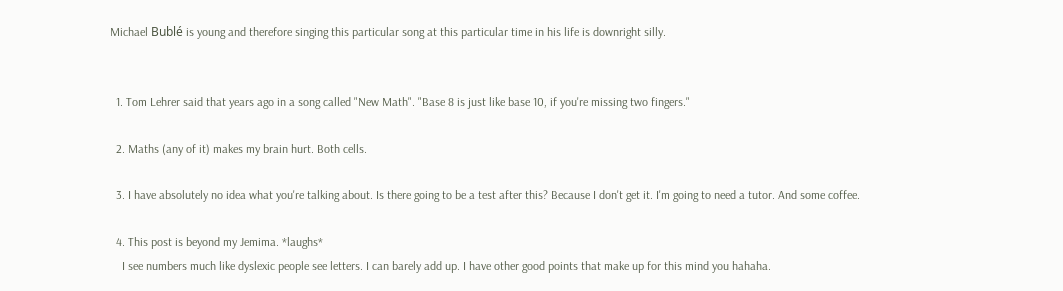Michael Bublé is young and therefore singing this particular song at this particular time in his life is downright silly.


  1. Tom Lehrer said that years ago in a song called "New Math". "Base 8 is just like base 10, if you're missing two fingers."

  2. Maths (any of it) makes my brain hurt. Both cells.

  3. I have absolutely no idea what you're talking about. Is there going to be a test after this? Because I don't get it. I'm going to need a tutor. And some coffee.

  4. This post is beyond my Jemima. *laughs*
    I see numbers much like dyslexic people see letters. I can barely add up. I have other good points that make up for this mind you hahaha.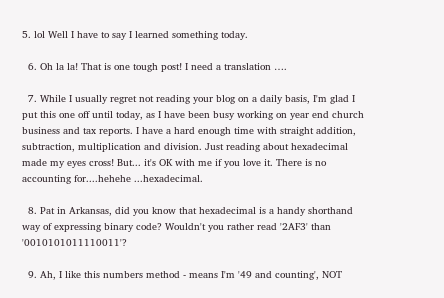5. lol Well I have to say I learned something today.

  6. Oh la la! That is one tough post! I need a translation ….

  7. While I usually regret not reading your blog on a daily basis, I'm glad I put this one off until today, as I have been busy working on year end church business and tax reports. I have a hard enough time with straight addition, subtraction, multiplication and division. Just reading about hexadecimal made my eyes cross! But... it's OK with me if you love it. There is no accounting for....hehehe ...hexadecimal.

  8. Pat in Arkansas, did you know that hexadecimal is a handy shorthand way of expressing binary code? Wouldn't you rather read '2AF3' than '0010101011110011'?

  9. Ah, I like this numbers method - means I'm '49 and counting', NOT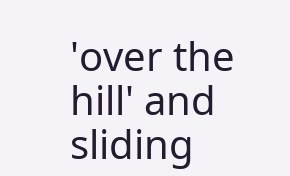'over the hill' and sliding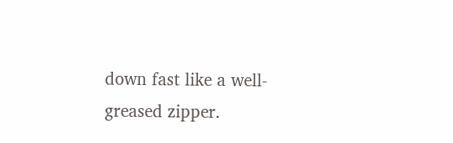down fast like a well-greased zipper.